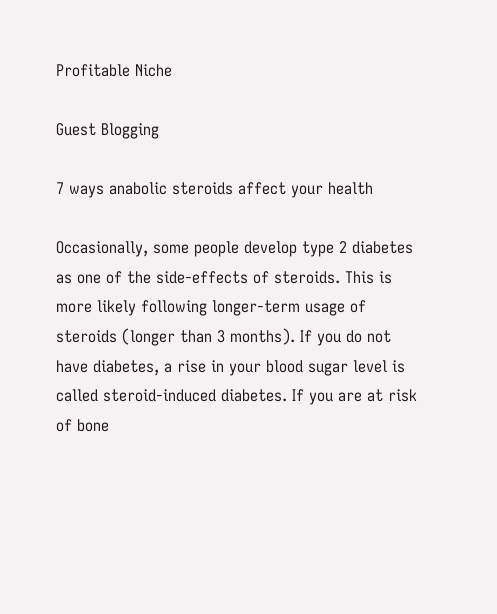Profitable Niche

Guest Blogging

7 ways anabolic steroids affect your health

Occasionally, some people develop type 2 diabetes as one of the side-effects of steroids. This is more likely following longer-term usage of steroids (longer than 3 months). If you do not have diabetes, a rise in your blood sugar level is called steroid-induced diabetes. If you are at risk of bone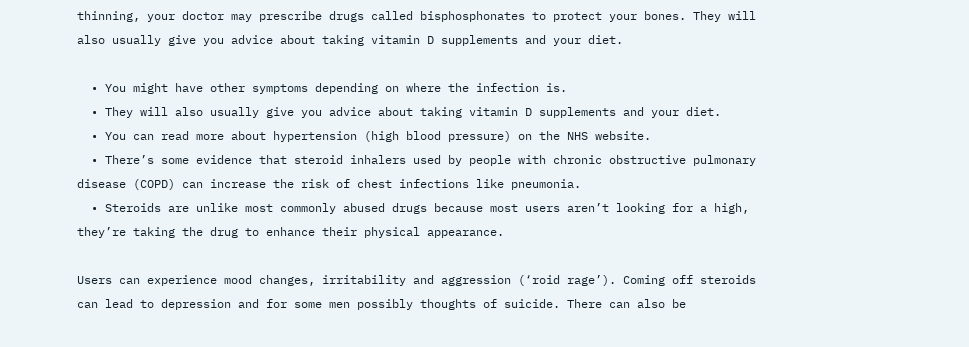thinning, your doctor may prescribe drugs called bisphosphonates to protect your bones. They will also usually give you advice about taking vitamin D supplements and your diet.

  • You might have other symptoms depending on where the infection is.
  • They will also usually give you advice about taking vitamin D supplements and your diet.
  • You can read more about hypertension (high blood pressure) on the NHS website.
  • There’s some evidence that steroid inhalers used by people with chronic obstructive pulmonary disease (COPD) can increase the risk of chest infections like pneumonia.
  • Steroids are unlike most commonly abused drugs because most users aren’t looking for a high, they’re taking the drug to enhance their physical appearance.

Users can experience mood changes, irritability and aggression (‘roid rage’). Coming off steroids can lead to depression and for some men possibly thoughts of suicide. There can also be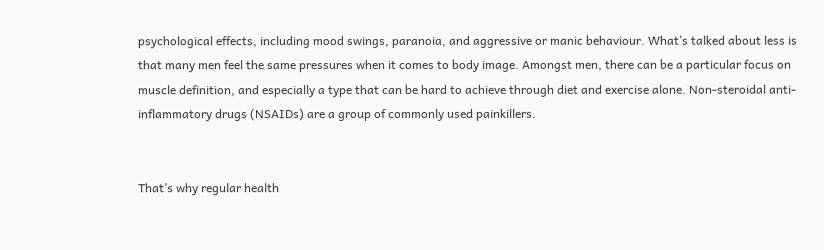psychological effects, including mood swings, paranoia, and aggressive or manic behaviour. What’s talked about less is that many men feel the same pressures when it comes to body image. Amongst men, there can be a particular focus on muscle definition, and especially a type that can be hard to achieve through diet and exercise alone. Non-steroidal anti-inflammatory drugs (NSAIDs) are a group of commonly used painkillers.


That’s why regular health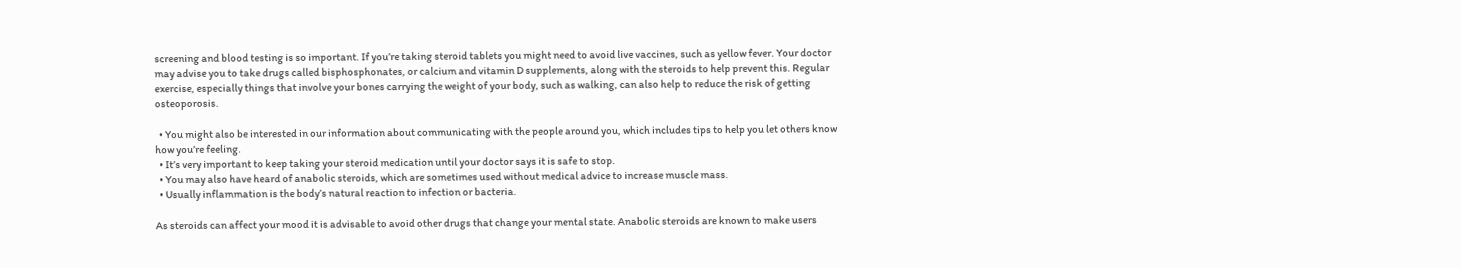screening and blood testing is so important. If you’re taking steroid tablets you might need to avoid live vaccines, such as yellow fever. Your doctor may advise you to take drugs called bisphosphonates, or calcium and vitamin D supplements, along with the steroids to help prevent this. Regular exercise, especially things that involve your bones carrying the weight of your body, such as walking, can also help to reduce the risk of getting osteoporosis.

  • You might also be interested in our information about communicating with the people around you, which includes tips to help you let others know how you’re feeling.
  • It’s very important to keep taking your steroid medication until your doctor says it is safe to stop.
  • You may also have heard of anabolic steroids, which are sometimes used without medical advice to increase muscle mass.
  • Usually inflammation is the body’s natural reaction to infection or bacteria.

As steroids can affect your mood it is advisable to avoid other drugs that change your mental state. Anabolic steroids are known to make users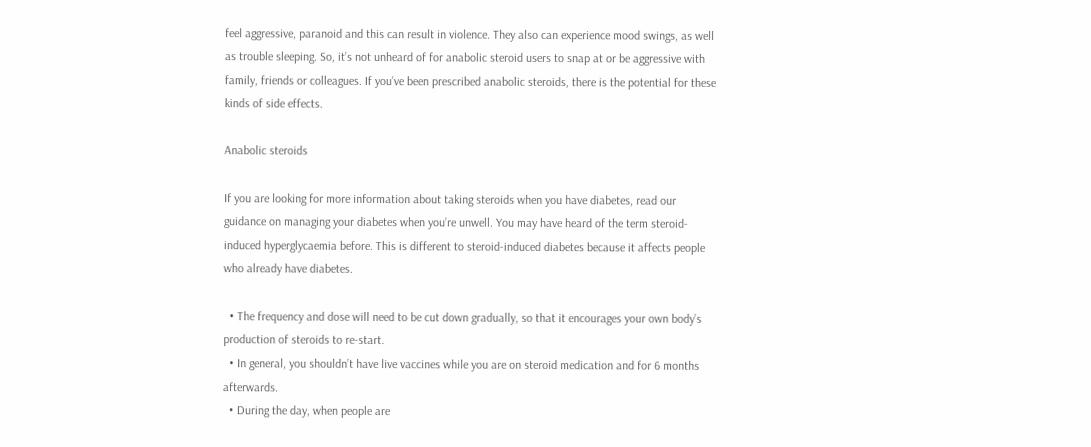feel aggressive, paranoid and this can result in violence. They also can experience mood swings, as well as trouble sleeping. So, it’s not unheard of for anabolic steroid users to snap at or be aggressive with family, friends or colleagues. If you’ve been prescribed anabolic steroids, there is the potential for these kinds of side effects.

Anabolic steroids

If you are looking for more information about taking steroids when you have diabetes, read our guidance on managing your diabetes when you’re unwell. You may have heard of the term steroid-induced hyperglycaemia before. This is different to steroid-induced diabetes because it affects people who already have diabetes.

  • The frequency and dose will need to be cut down gradually, so that it encourages your own body’s production of steroids to re-start.
  • In general, you shouldn’t have live vaccines while you are on steroid medication and for 6 months afterwards.
  • During the day, when people are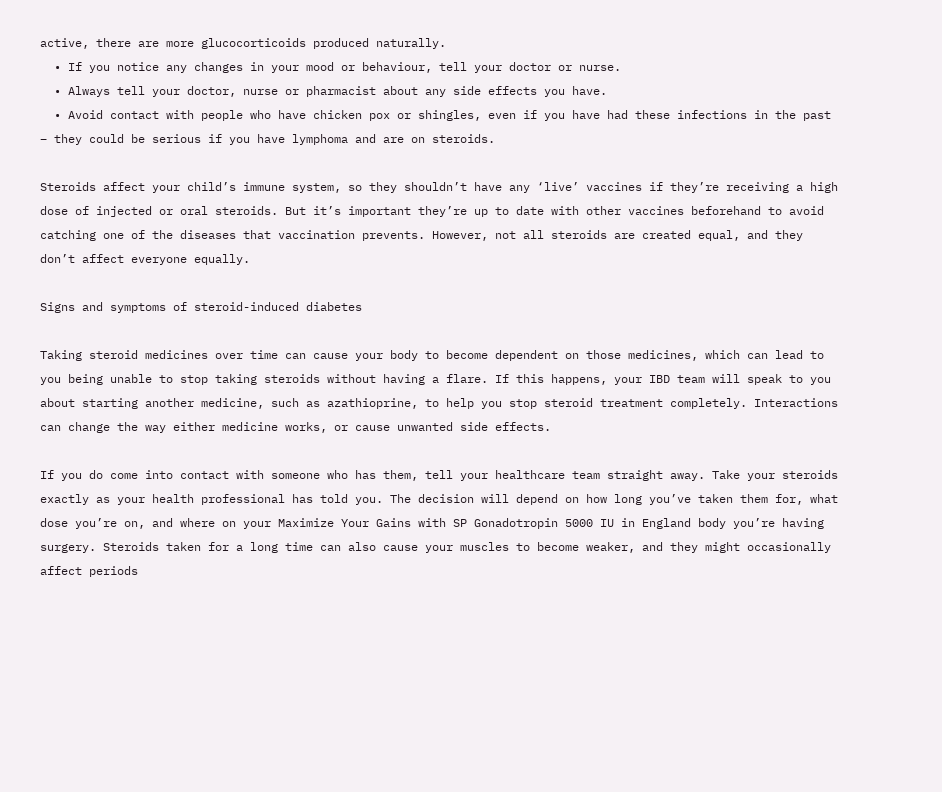active, there are more glucocorticoids produced naturally.
  • If you notice any changes in your mood or behaviour, tell your doctor or nurse.
  • Always tell your doctor, nurse or pharmacist about any side effects you have.
  • Avoid contact with people who have chicken pox or shingles, even if you have had these infections in the past – they could be serious if you have lymphoma and are on steroids.

Steroids affect your child’s immune system, so they shouldn’t have any ‘live’ vaccines if they’re receiving a high dose of injected or oral steroids. But it’s important they’re up to date with other vaccines beforehand to avoid catching one of the diseases that vaccination prevents. However, not all steroids are created equal, and they don’t affect everyone equally.

Signs and symptoms of steroid-induced diabetes

Taking steroid medicines over time can cause your body to become dependent on those medicines, which can lead to you being unable to stop taking steroids without having a flare. If this happens, your IBD team will speak to you about starting another medicine, such as azathioprine, to help you stop steroid treatment completely. Interactions can change the way either medicine works, or cause unwanted side effects.

If you do come into contact with someone who has them, tell your healthcare team straight away. Take your steroids exactly as your health professional has told you. The decision will depend on how long you’ve taken them for, what dose you’re on, and where on your Maximize Your Gains with SP Gonadotropin 5000 IU in England body you’re having surgery. Steroids taken for a long time can also cause your muscles to become weaker, and they might occasionally affect periods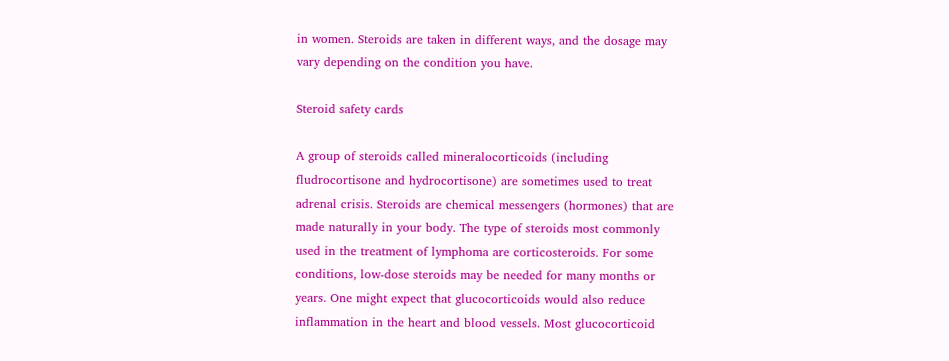in women. Steroids are taken in different ways, and the dosage may vary depending on the condition you have.

Steroid safety cards

A group of steroids called mineralocorticoids (including fludrocortisone and hydrocortisone) are sometimes used to treat adrenal crisis. Steroids are chemical messengers (hormones) that are made naturally in your body. The type of steroids most commonly used in the treatment of lymphoma are corticosteroids. For some conditions, low-dose steroids may be needed for many months or years. One might expect that glucocorticoids would also reduce inflammation in the heart and blood vessels. Most glucocorticoid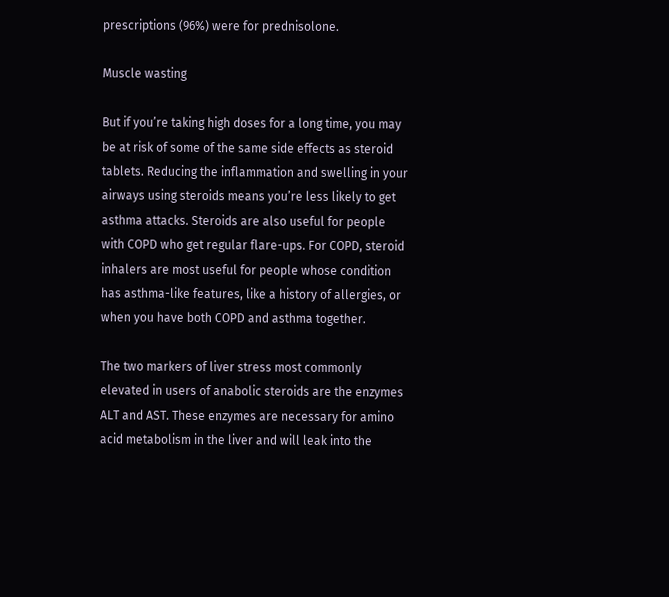prescriptions (96%) were for prednisolone.

Muscle wasting

But if you’re taking high doses for a long time, you may be at risk of some of the same side effects as steroid tablets. Reducing the inflammation and swelling in your airways using steroids means you’re less likely to get asthma attacks. Steroids are also useful for people with COPD who get regular flare-ups. For COPD, steroid inhalers are most useful for people whose condition has asthma-like features, like a history of allergies, or when you have both COPD and asthma together.

The two markers of liver stress most commonly elevated in users of anabolic steroids are the enzymes ALT and AST. These enzymes are necessary for amino acid metabolism in the liver and will leak into the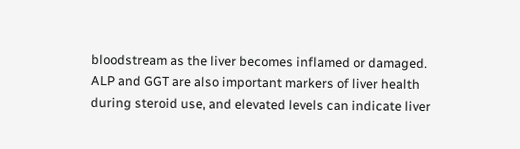bloodstream as the liver becomes inflamed or damaged. ALP and GGT are also important markers of liver health during steroid use, and elevated levels can indicate liver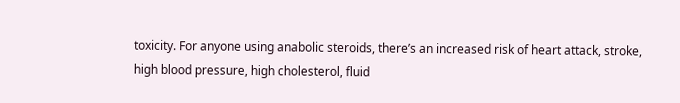toxicity. For anyone using anabolic steroids, there’s an increased risk of heart attack, stroke, high blood pressure, high cholesterol, fluid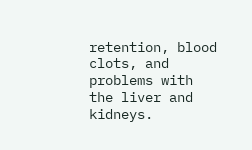retention, blood clots, and problems with the liver and kidneys.